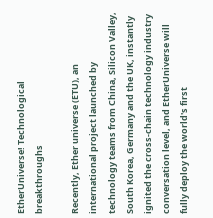EtherUniverse! Technological breakthroughs

Recently, Ether universe (ETU), an international project launched by technology teams from China, Silicon Valley, South Korea, Germany and the UK, instantly ignited the cross-chain technology industry conversation level, and EtherUniverse will fully deploy the world's first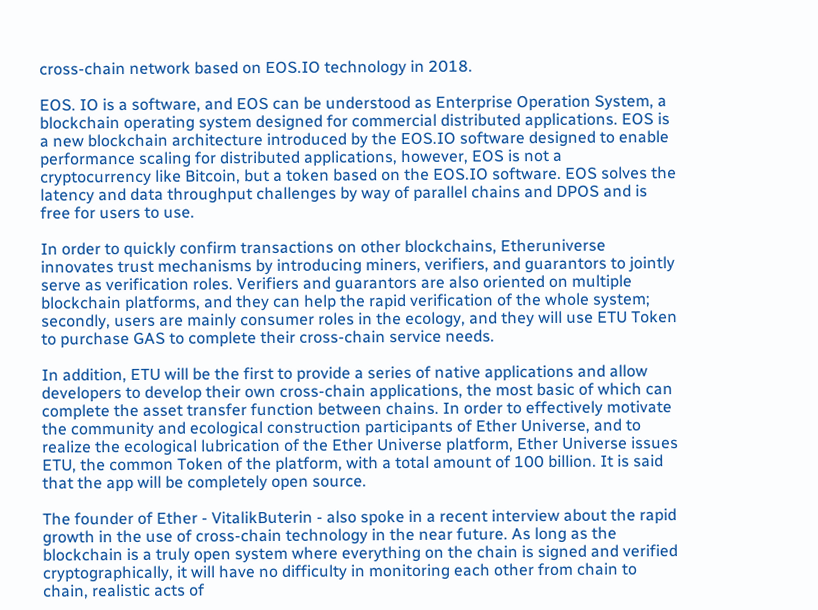cross-chain network based on EOS.IO technology in 2018.

EOS. IO is a software, and EOS can be understood as Enterprise Operation System, a blockchain operating system designed for commercial distributed applications. EOS is a new blockchain architecture introduced by the EOS.IO software designed to enable performance scaling for distributed applications, however, EOS is not a cryptocurrency like Bitcoin, but a token based on the EOS.IO software. EOS solves the latency and data throughput challenges by way of parallel chains and DPOS and is free for users to use.

In order to quickly confirm transactions on other blockchains, Etheruniverse innovates trust mechanisms by introducing miners, verifiers, and guarantors to jointly serve as verification roles. Verifiers and guarantors are also oriented on multiple blockchain platforms, and they can help the rapid verification of the whole system; secondly, users are mainly consumer roles in the ecology, and they will use ETU Token to purchase GAS to complete their cross-chain service needs.

In addition, ETU will be the first to provide a series of native applications and allow developers to develop their own cross-chain applications, the most basic of which can complete the asset transfer function between chains. In order to effectively motivate the community and ecological construction participants of Ether Universe, and to realize the ecological lubrication of the Ether Universe platform, Ether Universe issues ETU, the common Token of the platform, with a total amount of 100 billion. It is said that the app will be completely open source.

The founder of Ether - VitalikButerin - also spoke in a recent interview about the rapid growth in the use of cross-chain technology in the near future. As long as the blockchain is a truly open system where everything on the chain is signed and verified cryptographically, it will have no difficulty in monitoring each other from chain to chain, realistic acts of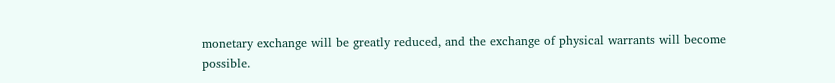monetary exchange will be greatly reduced, and the exchange of physical warrants will become possible.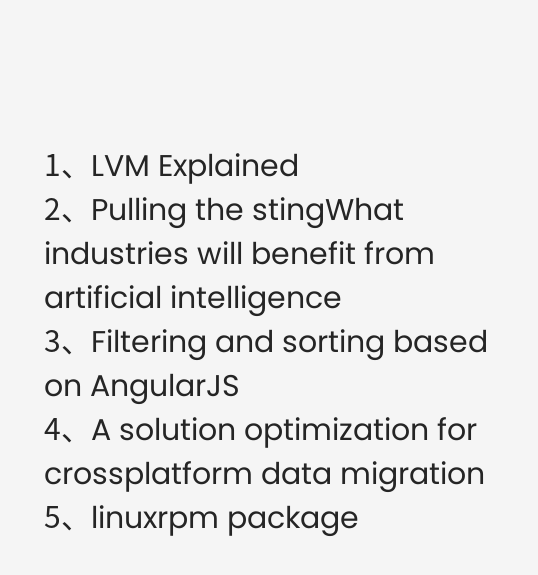1、LVM Explained
2、Pulling the stingWhat industries will benefit from artificial intelligence
3、Filtering and sorting based on AngularJS
4、A solution optimization for crossplatform data migration
5、linuxrpm package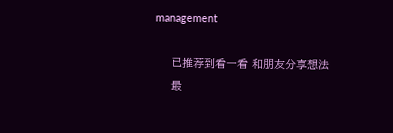management

    已推荐到看一看 和朋友分享想法
    最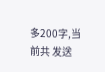多200字,当前共 发送